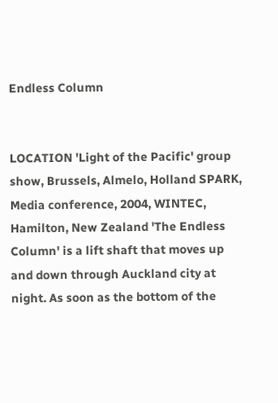Endless Column


LOCATION 'Light of the Pacific' group show, Brussels, Almelo, Holland SPARK, Media conference, 2004, WINTEC, Hamilton, New Zealand 'The Endless Column' is a lift shaft that moves up and down through Auckland city at night. As soon as the bottom of the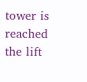tower is reached the lift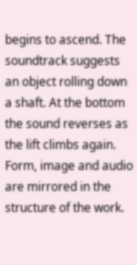begins to ascend. The soundtrack suggests an object rolling down a shaft. At the bottom the sound reverses as the lift climbs again. Form, image and audio are mirrored in the structure of the work.